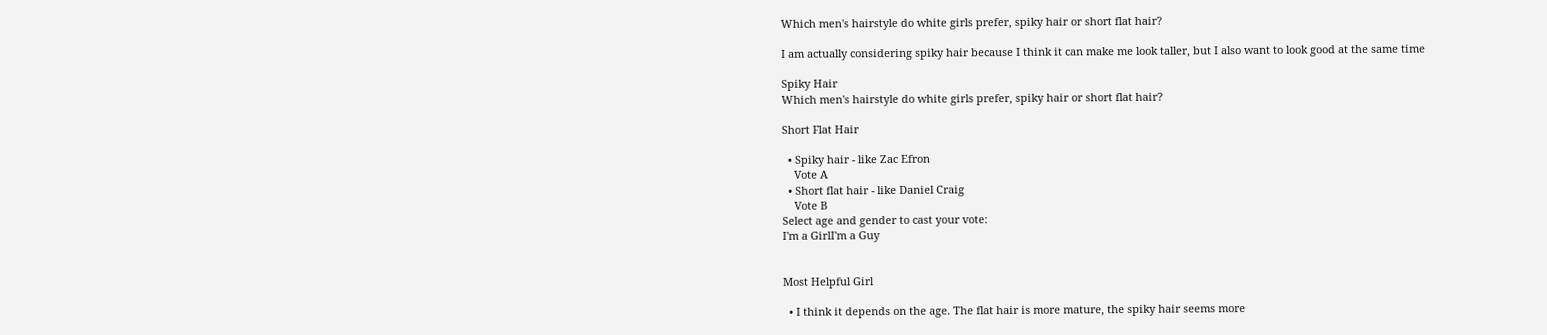Which men's hairstyle do white girls prefer, spiky hair or short flat hair?

I am actually considering spiky hair because I think it can make me look taller, but I also want to look good at the same time

Spiky Hair
Which men's hairstyle do white girls prefer, spiky hair or short flat hair?

Short Flat Hair

  • Spiky hair - like Zac Efron
    Vote A
  • Short flat hair - like Daniel Craig
    Vote B
Select age and gender to cast your vote:
I'm a GirlI'm a Guy


Most Helpful Girl

  • I think it depends on the age. The flat hair is more mature, the spiky hair seems more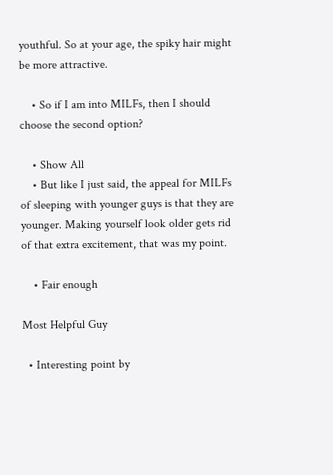youthful. So at your age, the spiky hair might be more attractive.

    • So if I am into MILFs, then I should choose the second option?

    • Show All
    • But like I just said, the appeal for MILFs of sleeping with younger guys is that they are younger. Making yourself look older gets rid of that extra excitement, that was my point.

    • Fair enough

Most Helpful Guy

  • Interesting point by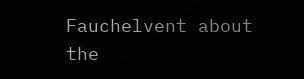Fauchelvent about the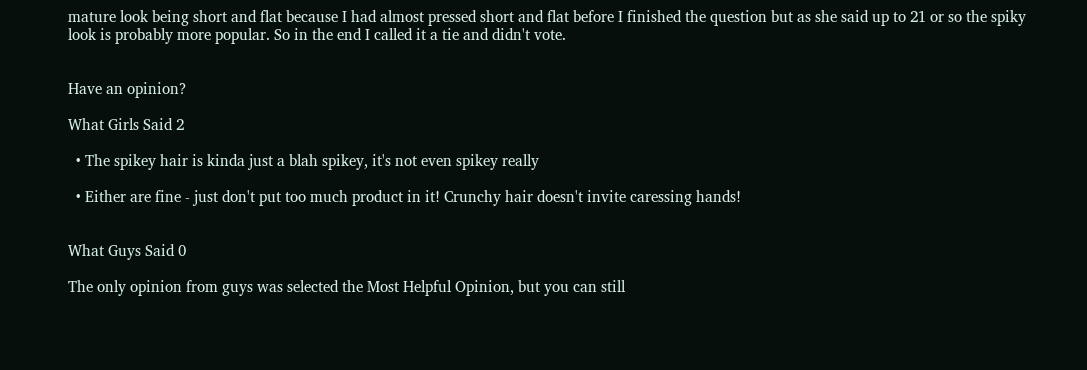mature look being short and flat because I had almost pressed short and flat before I finished the question but as she said up to 21 or so the spiky look is probably more popular. So in the end I called it a tie and didn't vote.


Have an opinion?

What Girls Said 2

  • The spikey hair is kinda just a blah spikey, it's not even spikey really

  • Either are fine - just don't put too much product in it! Crunchy hair doesn't invite caressing hands!


What Guys Said 0

The only opinion from guys was selected the Most Helpful Opinion, but you can still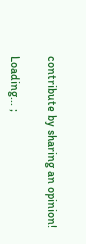contribute by sharing an opinion!

Loading... ;